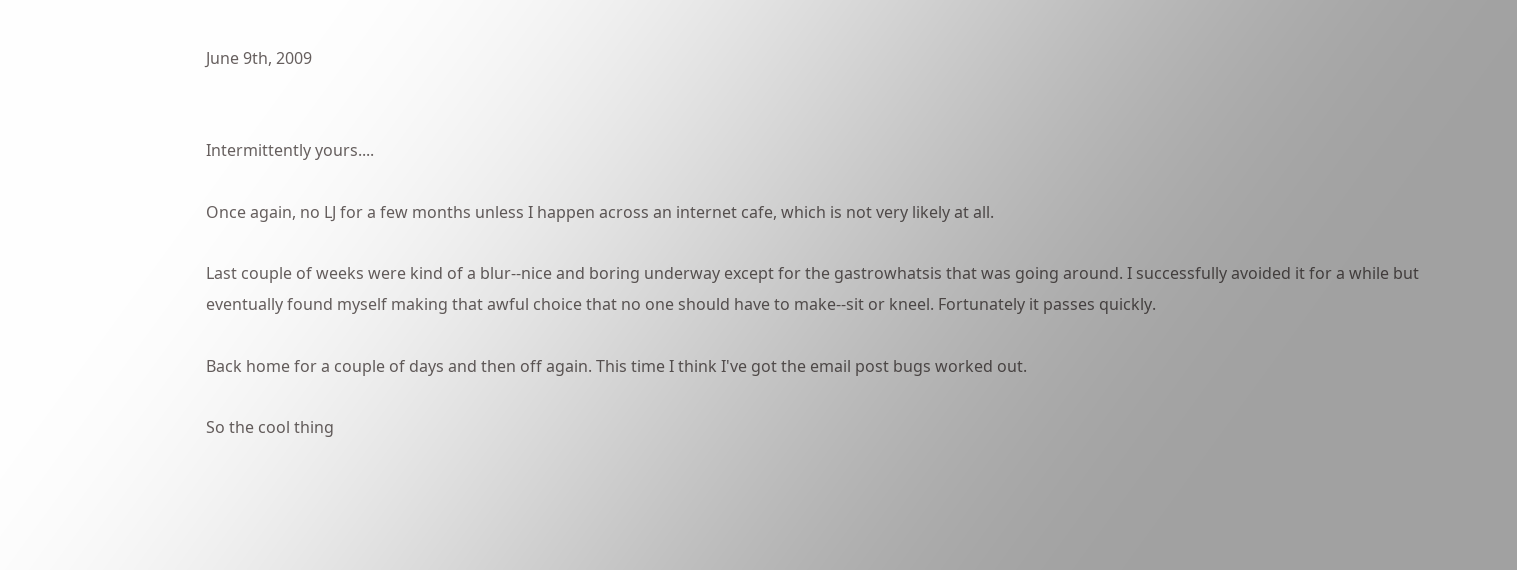June 9th, 2009


Intermittently yours....

Once again, no LJ for a few months unless I happen across an internet cafe, which is not very likely at all.

Last couple of weeks were kind of a blur--nice and boring underway except for the gastrowhatsis that was going around. I successfully avoided it for a while but eventually found myself making that awful choice that no one should have to make--sit or kneel. Fortunately it passes quickly.

Back home for a couple of days and then off again. This time I think I've got the email post bugs worked out.

So the cool thing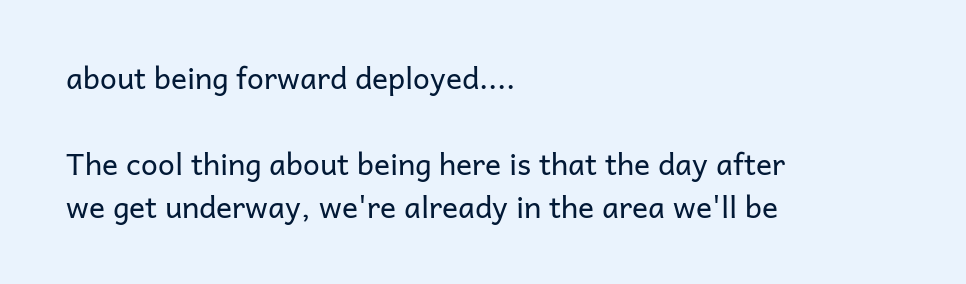about being forward deployed....

The cool thing about being here is that the day after we get underway, we're already in the area we'll be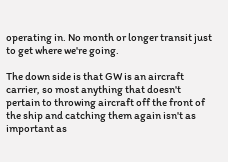operating in. No month or longer transit just to get where we're going.

The down side is that GW is an aircraft carrier, so most anything that doesn't pertain to throwing aircraft off the front of the ship and catching them again isn't as important as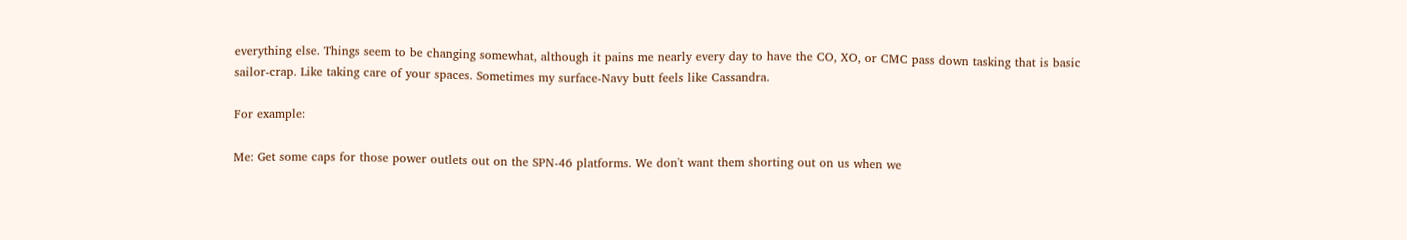everything else. Things seem to be changing somewhat, although it pains me nearly every day to have the CO, XO, or CMC pass down tasking that is basic sailor-crap. Like taking care of your spaces. Sometimes my surface-Navy butt feels like Cassandra.

For example:

Me: Get some caps for those power outlets out on the SPN-46 platforms. We don't want them shorting out on us when we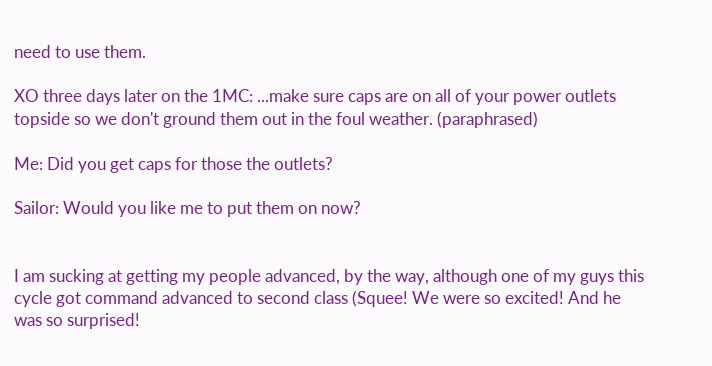need to use them.

XO three days later on the 1MC: ...make sure caps are on all of your power outlets topside so we don't ground them out in the foul weather. (paraphrased)

Me: Did you get caps for those the outlets?

Sailor: Would you like me to put them on now?


I am sucking at getting my people advanced, by the way, although one of my guys this cycle got command advanced to second class (Squee! We were so excited! And he was so surprised!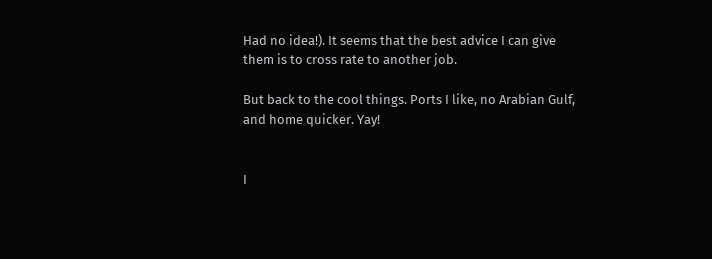Had no idea!). It seems that the best advice I can give them is to cross rate to another job.

But back to the cool things. Ports I like, no Arabian Gulf, and home quicker. Yay!


I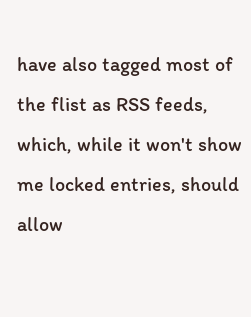have also tagged most of the flist as RSS feeds, which, while it won't show me locked entries, should allow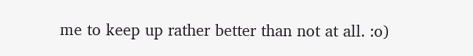me to keep up rather better than not at all. :o)